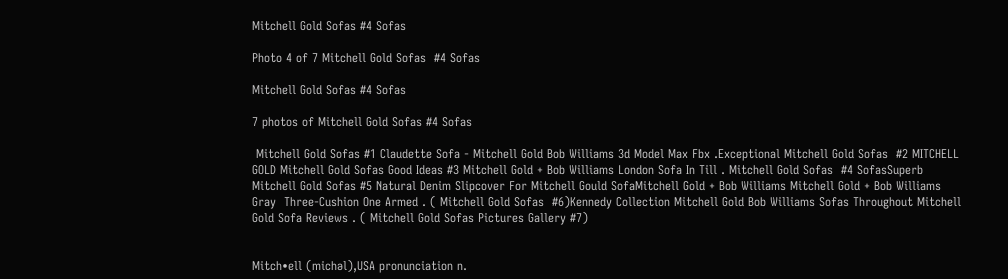Mitchell Gold Sofas #4 Sofas

Photo 4 of 7 Mitchell Gold Sofas  #4 Sofas

Mitchell Gold Sofas #4 Sofas

7 photos of Mitchell Gold Sofas #4 Sofas

 Mitchell Gold Sofas #1 Claudette Sofa - Mitchell Gold Bob Williams 3d Model Max Fbx .Exceptional Mitchell Gold Sofas  #2 MITCHELL GOLD Mitchell Gold Sofas Good Ideas #3 Mitchell Gold + Bob Williams London Sofa In Till . Mitchell Gold Sofas  #4 SofasSuperb Mitchell Gold Sofas #5 Natural Denim Slipcover For Mitchell Gould SofaMitchell Gold + Bob Williams Mitchell Gold + Bob Williams Gray  Three-Cushion One Armed . ( Mitchell Gold Sofas  #6)Kennedy Collection Mitchell Gold Bob Williams Sofas Throughout Mitchell  Gold Sofa Reviews . ( Mitchell Gold Sofas Pictures Gallery #7)


Mitch•ell (michəl),USA pronunciation n.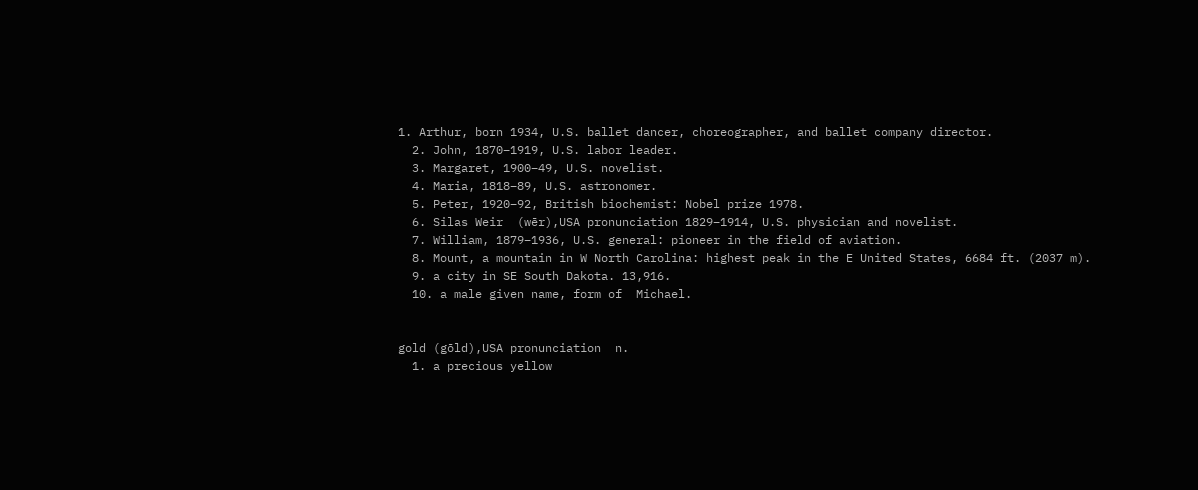1. Arthur, born 1934, U.S. ballet dancer, choreographer, and ballet company director.
  2. John, 1870–1919, U.S. labor leader.
  3. Margaret, 1900–49, U.S. novelist.
  4. Maria, 1818–89, U.S. astronomer.
  5. Peter, 1920–92, British biochemist: Nobel prize 1978.
  6. Silas Weir  (wēr),USA pronunciation 1829–1914, U.S. physician and novelist.
  7. William, 1879–1936, U.S. general: pioneer in the field of aviation.
  8. Mount, a mountain in W North Carolina: highest peak in the E United States, 6684 ft. (2037 m).
  9. a city in SE South Dakota. 13,916.
  10. a male given name, form of  Michael.


gold (gōld),USA pronunciation  n.
  1. a precious yellow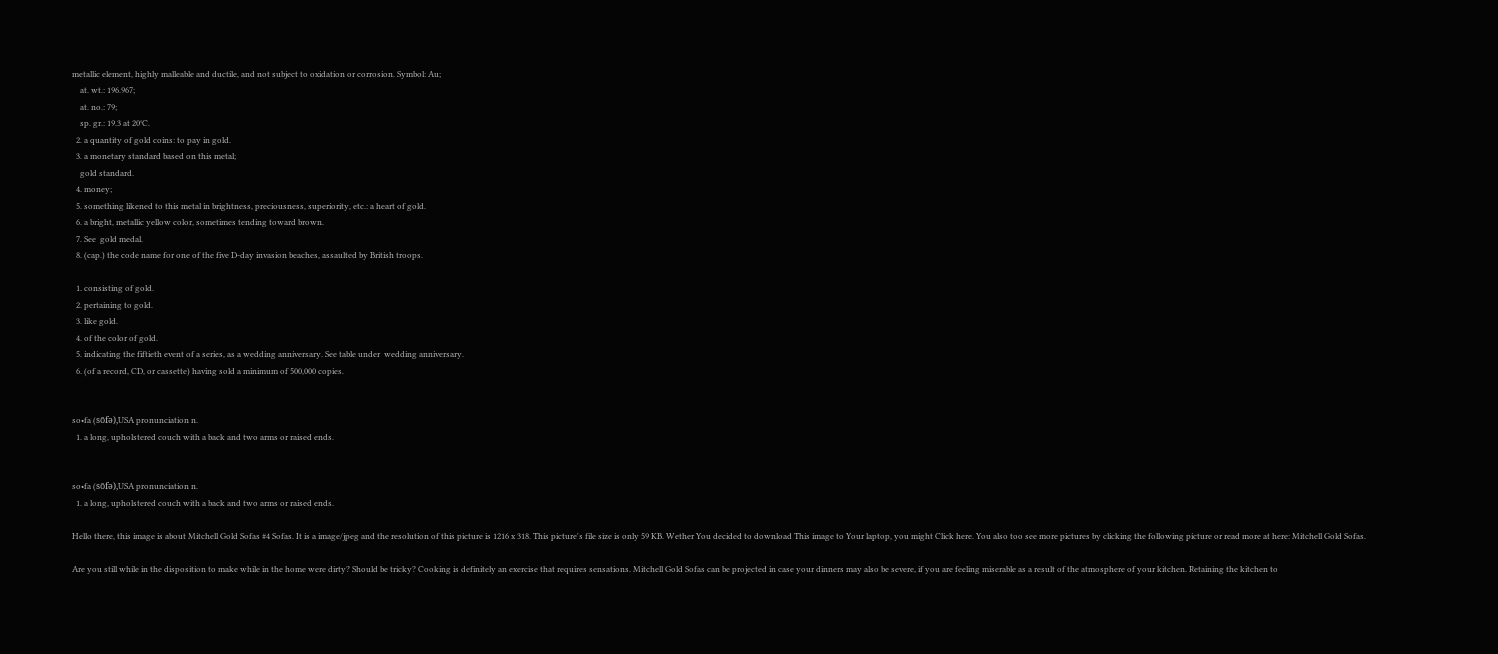metallic element, highly malleable and ductile, and not subject to oxidation or corrosion. Symbol: Au;
    at. wt.: 196.967;
    at. no.: 79;
    sp. gr.: 19.3 at 20°C.
  2. a quantity of gold coins: to pay in gold.
  3. a monetary standard based on this metal;
    gold standard.
  4. money;
  5. something likened to this metal in brightness, preciousness, superiority, etc.: a heart of gold.
  6. a bright, metallic yellow color, sometimes tending toward brown.
  7. See  gold medal.
  8. (cap.) the code name for one of the five D-day invasion beaches, assaulted by British troops.

  1. consisting of gold.
  2. pertaining to gold.
  3. like gold.
  4. of the color of gold.
  5. indicating the fiftieth event of a series, as a wedding anniversary. See table under  wedding anniversary.
  6. (of a record, CD, or cassette) having sold a minimum of 500,000 copies.


so•fa (sōfə),USA pronunciation n.
  1. a long, upholstered couch with a back and two arms or raised ends.


so•fa (sōfə),USA pronunciation n.
  1. a long, upholstered couch with a back and two arms or raised ends.

Hello there, this image is about Mitchell Gold Sofas #4 Sofas. It is a image/jpeg and the resolution of this picture is 1216 x 318. This picture's file size is only 59 KB. Wether You decided to download This image to Your laptop, you might Click here. You also too see more pictures by clicking the following picture or read more at here: Mitchell Gold Sofas.

Are you still while in the disposition to make while in the home were dirty? Should be tricky? Cooking is definitely an exercise that requires sensations. Mitchell Gold Sofas can be projected in case your dinners may also be severe, if you are feeling miserable as a result of the atmosphere of your kitchen. Retaining the kitchen to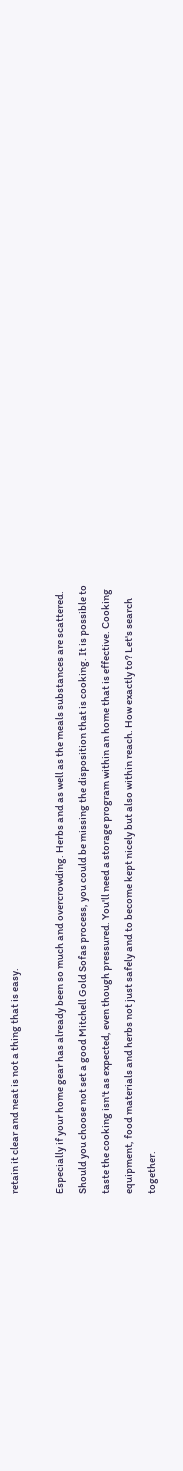retain it clear and neat is not a thing that is easy.

Especially if your home gear has already been so much and overcrowding. Herbs and as well as the meals substances are scattered. Should you choose not set a good Mitchell Gold Sofas process, you could be missing the disposition that is cooking. It is possible to taste the cooking isn't as expected, even though pressured. You'll need a storage program within an home that is effective. Cooking equipment, food materials and herbs not just safely and to become kept nicely but also within reach. How exactly to? Let's search together.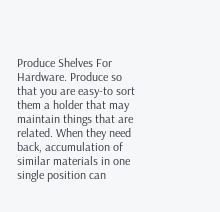Produce Shelves For Hardware. Produce so that you are easy-to sort them a holder that may maintain things that are related. When they need back, accumulation of similar materials in one single position can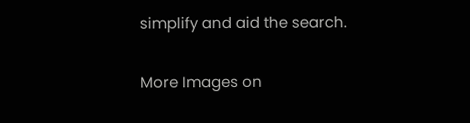simplify and aid the search.

More Images on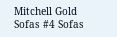Mitchell Gold Sofas #4 Sofas